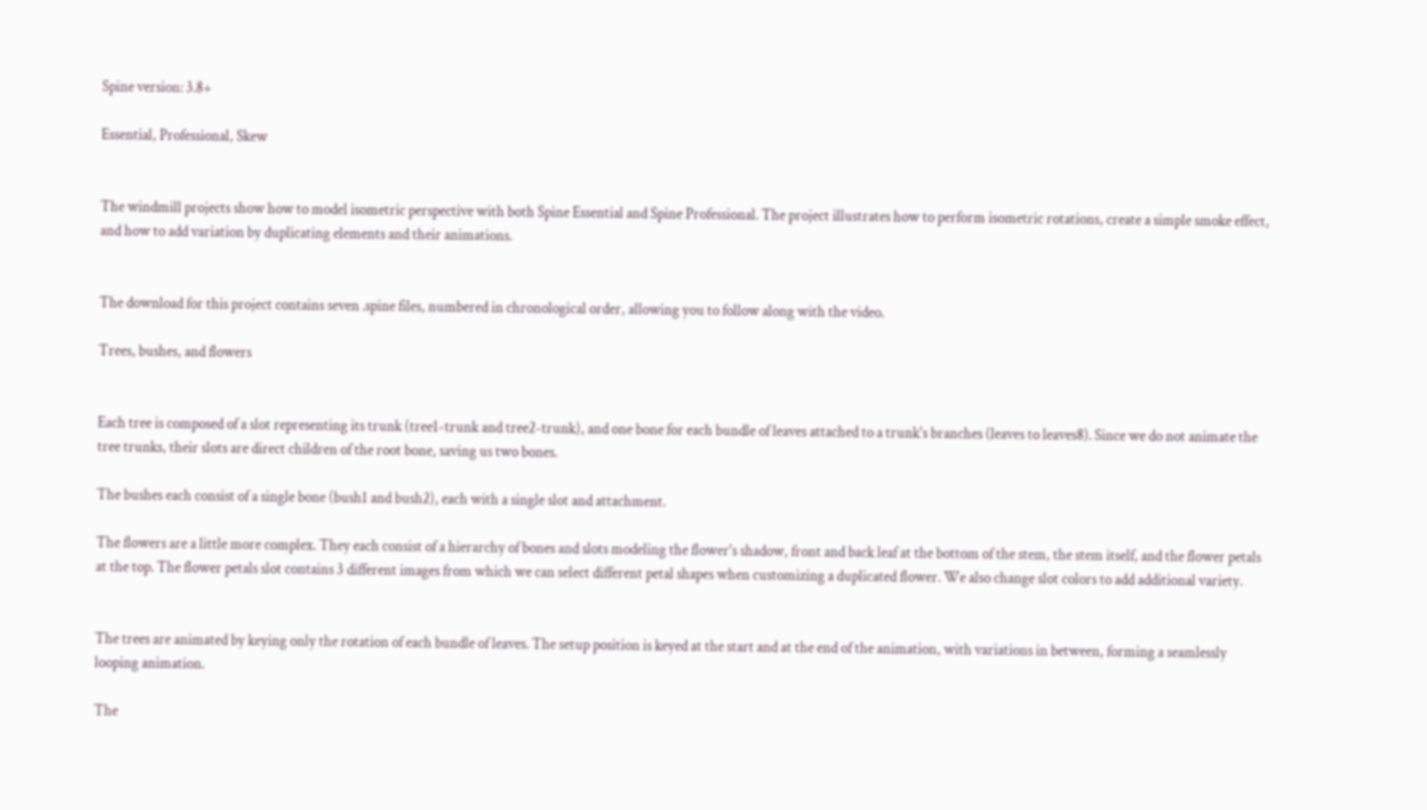Spine version: 3.8+

Essential, Professional, Skew


The windmill projects show how to model isometric perspective with both Spine Essential and Spine Professional. The project illustrates how to perform isometric rotations, create a simple smoke effect, and how to add variation by duplicating elements and their animations.


The download for this project contains seven .spine files, numbered in chronological order, allowing you to follow along with the video.

Trees, bushes, and flowers


Each tree is composed of a slot representing its trunk (tree1-trunk and tree2-trunk), and one bone for each bundle of leaves attached to a trunk's branches (leaves to leaves8). Since we do not animate the tree trunks, their slots are direct children of the root bone, saving us two bones.

The bushes each consist of a single bone (bush1 and bush2), each with a single slot and attachment.

The flowers are a little more complex. They each consist of a hierarchy of bones and slots modeling the flower's shadow, front and back leaf at the bottom of the stem, the stem itself, and the flower petals at the top. The flower petals slot contains 3 different images from which we can select different petal shapes when customizing a duplicated flower. We also change slot colors to add additional variety.


The trees are animated by keying only the rotation of each bundle of leaves. The setup position is keyed at the start and at the end of the animation, with variations in between, forming a seamlessly looping animation.

The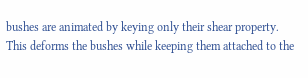bushes are animated by keying only their shear property. This deforms the bushes while keeping them attached to the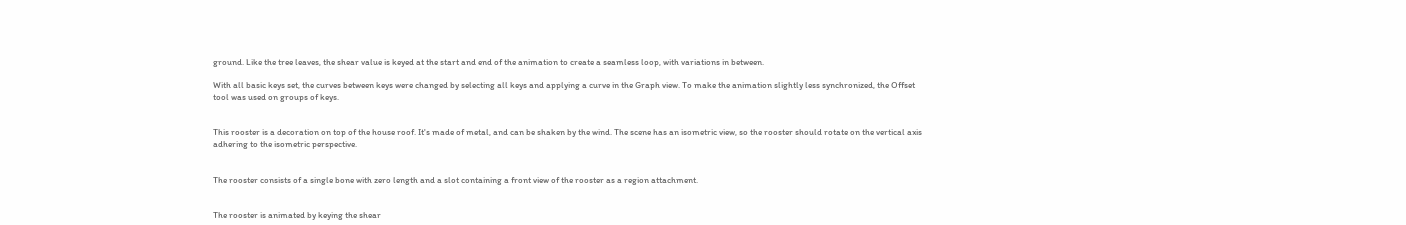ground. Like the tree leaves, the shear value is keyed at the start and end of the animation to create a seamless loop, with variations in between.

With all basic keys set, the curves between keys were changed by selecting all keys and applying a curve in the Graph view. To make the animation slightly less synchronized, the Offset tool was used on groups of keys.


This rooster is a decoration on top of the house roof. It's made of metal, and can be shaken by the wind. The scene has an isometric view, so the rooster should rotate on the vertical axis adhering to the isometric perspective.


The rooster consists of a single bone with zero length and a slot containing a front view of the rooster as a region attachment.


The rooster is animated by keying the shear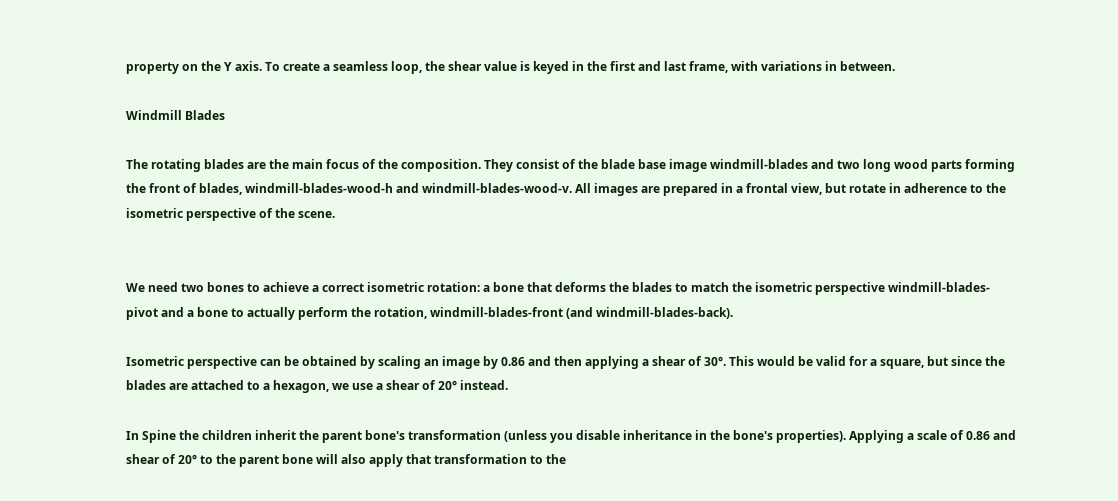property on the Y axis. To create a seamless loop, the shear value is keyed in the first and last frame, with variations in between.

Windmill Blades

The rotating blades are the main focus of the composition. They consist of the blade base image windmill-blades and two long wood parts forming the front of blades, windmill-blades-wood-h and windmill-blades-wood-v. All images are prepared in a frontal view, but rotate in adherence to the isometric perspective of the scene.


We need two bones to achieve a correct isometric rotation: a bone that deforms the blades to match the isometric perspective windmill-blades-pivot and a bone to actually perform the rotation, windmill-blades-front (and windmill-blades-back).

Isometric perspective can be obtained by scaling an image by 0.86 and then applying a shear of 30°. This would be valid for a square, but since the blades are attached to a hexagon, we use a shear of 20° instead.

In Spine the children inherit the parent bone's transformation (unless you disable inheritance in the bone's properties). Applying a scale of 0.86 and shear of 20° to the parent bone will also apply that transformation to the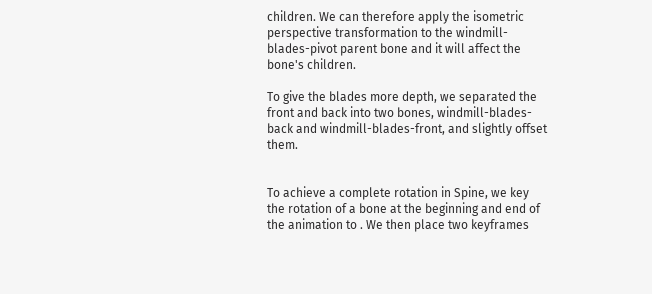children. We can therefore apply the isometric perspective transformation to the windmill-blades-pivot parent bone and it will affect the bone's children.

To give the blades more depth, we separated the front and back into two bones, windmill-blades-back and windmill-blades-front, and slightly offset them.


To achieve a complete rotation in Spine, we key the rotation of a bone at the beginning and end of the animation to . We then place two keyframes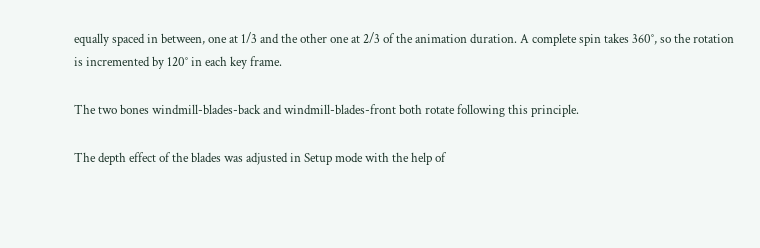equally spaced in between, one at 1/3 and the other one at 2/3 of the animation duration. A complete spin takes 360°, so the rotation is incremented by 120° in each key frame.

The two bones windmill-blades-back and windmill-blades-front both rotate following this principle.

The depth effect of the blades was adjusted in Setup mode with the help of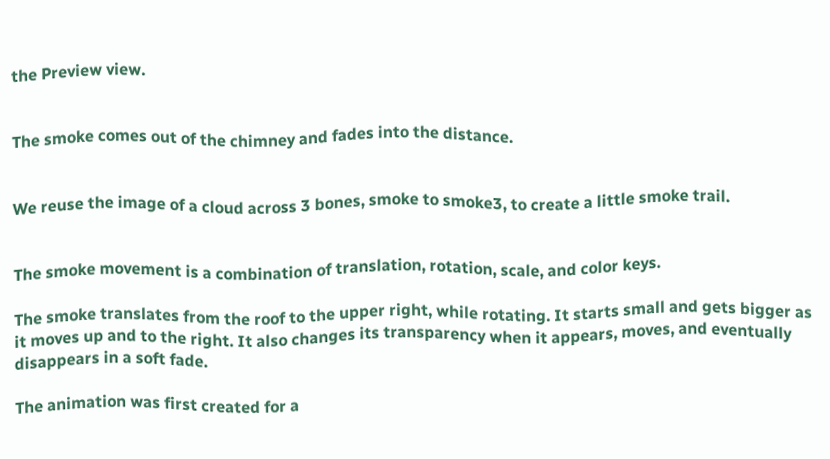the Preview view.


The smoke comes out of the chimney and fades into the distance.


We reuse the image of a cloud across 3 bones, smoke to smoke3, to create a little smoke trail.


The smoke movement is a combination of translation, rotation, scale, and color keys.

The smoke translates from the roof to the upper right, while rotating. It starts small and gets bigger as it moves up and to the right. It also changes its transparency when it appears, moves, and eventually disappears in a soft fade.

The animation was first created for a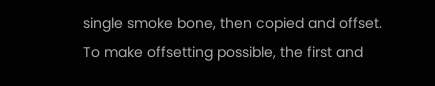single smoke bone, then copied and offset. To make offsetting possible, the first and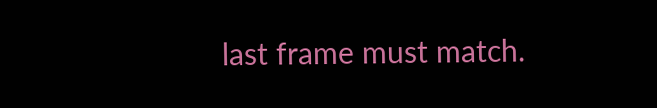last frame must match.